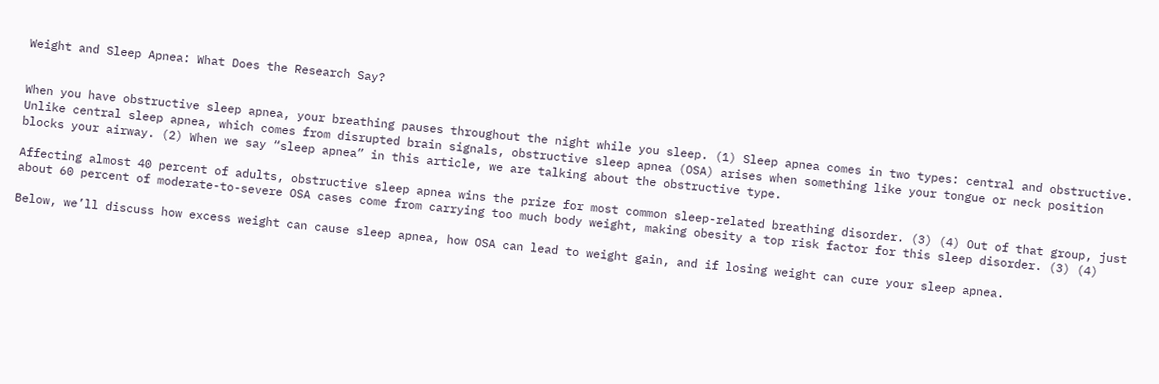Weight and Sleep Apnea: What Does the Research Say?


When you have obstructive sleep apnea, your breathing pauses throughout the night while you sleep. (1) Sleep apnea comes in two types: central and obstructive. Unlike central sleep apnea, which comes from disrupted brain signals, obstructive sleep apnea (OSA) arises when something like your tongue or neck position blocks your airway. (2) When we say “sleep apnea” in this article, we are talking about the obstructive type.

Affecting almost 40 percent of adults, obstructive sleep apnea wins the prize for most common sleep-related breathing disorder. (3) (4) Out of that group, just about 60 percent of moderate-to-severe OSA cases come from carrying too much body weight, making obesity a top risk factor for this sleep disorder. (3) (4)

Below, we’ll discuss how excess weight can cause sleep apnea, how OSA can lead to weight gain, and if losing weight can cure your sleep apnea.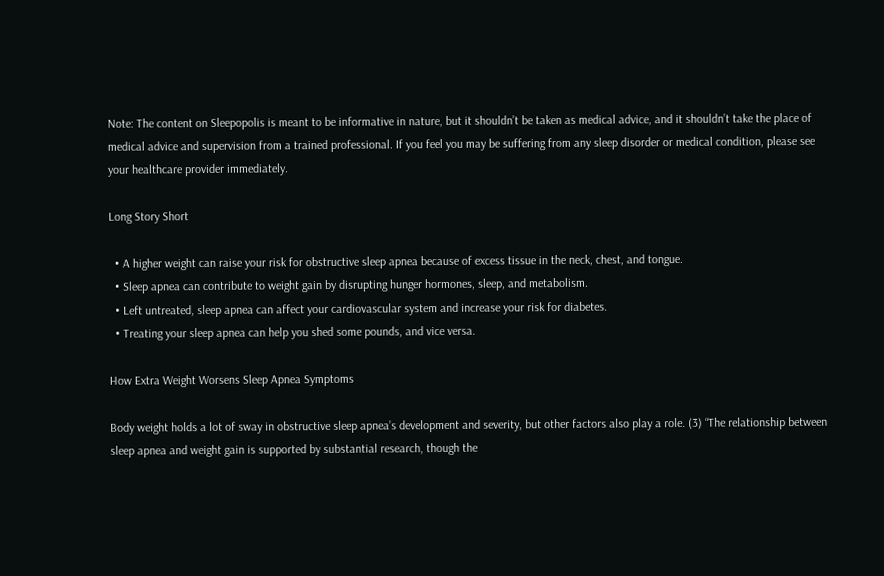Note: The content on Sleepopolis is meant to be informative in nature, but it shouldn’t be taken as medical advice, and it shouldn’t take the place of medical advice and supervision from a trained professional. If you feel you may be suffering from any sleep disorder or medical condition, please see your healthcare provider immediately.

Long Story Short

  • A higher weight can raise your risk for obstructive sleep apnea because of excess tissue in the neck, chest, and tongue.
  • Sleep apnea can contribute to weight gain by disrupting hunger hormones, sleep, and metabolism.
  • Left untreated, sleep apnea can affect your cardiovascular system and increase your risk for diabetes.
  • Treating your sleep apnea can help you shed some pounds, and vice versa.

How Extra Weight Worsens Sleep Apnea Symptoms

Body weight holds a lot of sway in obstructive sleep apnea’s development and severity, but other factors also play a role. (3) “The relationship between sleep apnea and weight gain is supported by substantial research, though the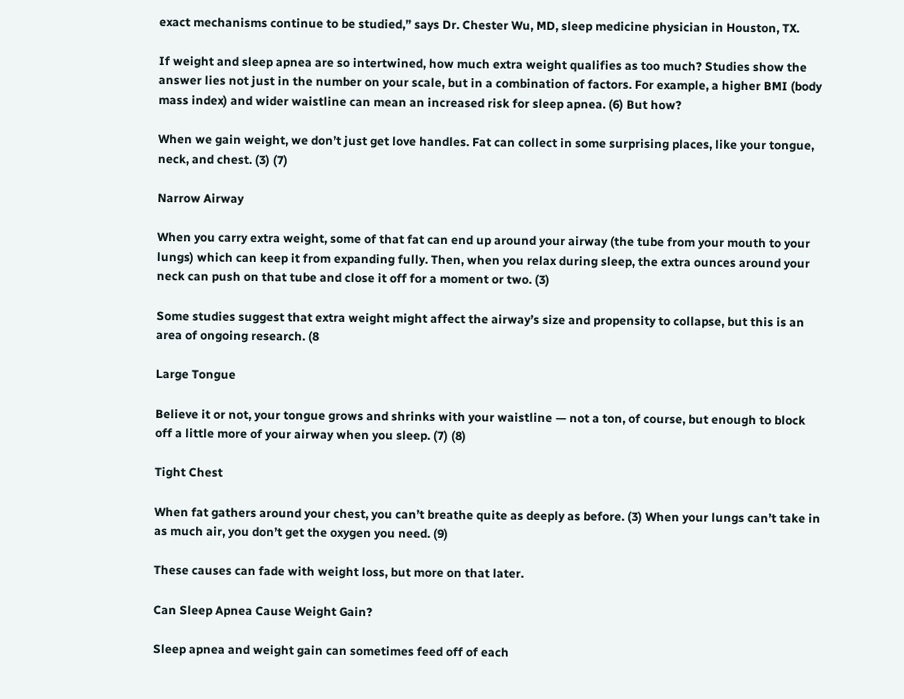exact mechanisms continue to be studied,” says Dr. Chester Wu, MD, sleep medicine physician in Houston, TX.

If weight and sleep apnea are so intertwined, how much extra weight qualifies as too much? Studies show the answer lies not just in the number on your scale, but in a combination of factors. For example, a higher BMI (body mass index) and wider waistline can mean an increased risk for sleep apnea. (6) But how?

When we gain weight, we don’t just get love handles. Fat can collect in some surprising places, like your tongue, neck, and chest. (3) (7)

Narrow Airway

When you carry extra weight, some of that fat can end up around your airway (the tube from your mouth to your lungs) which can keep it from expanding fully. Then, when you relax during sleep, the extra ounces around your neck can push on that tube and close it off for a moment or two. (3)

Some studies suggest that extra weight might affect the airway’s size and propensity to collapse, but this is an area of ongoing research. (8

Large Tongue

Believe it or not, your tongue grows and shrinks with your waistline — not a ton, of course, but enough to block off a little more of your airway when you sleep. (7) (8)

Tight Chest

When fat gathers around your chest, you can’t breathe quite as deeply as before. (3) When your lungs can’t take in as much air, you don’t get the oxygen you need. (9)

These causes can fade with weight loss, but more on that later.

Can Sleep Apnea Cause Weight Gain?

Sleep apnea and weight gain can sometimes feed off of each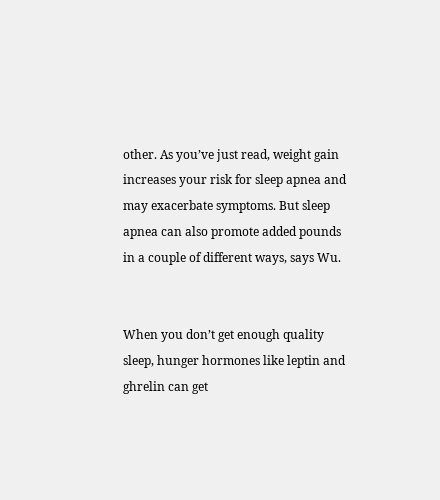other. As you’ve just read, weight gain increases your risk for sleep apnea and may exacerbate symptoms. But sleep apnea can also promote added pounds in a couple of different ways, says Wu.


When you don’t get enough quality sleep, hunger hormones like leptin and ghrelin can get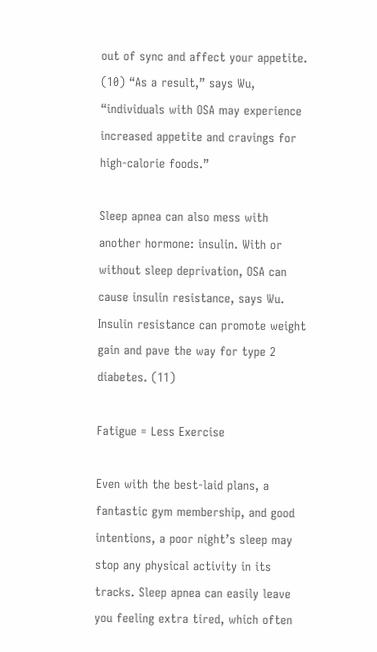out of sync and affect your appetite. (10) “As a result,” says Wu, “individuals with OSA may experience increased appetite and cravings for high-calorie foods.”

Sleep apnea can also mess with another hormone: insulin. With or without sleep deprivation, OSA can cause insulin resistance, says Wu. Insulin resistance can promote weight gain and pave the way for type 2 diabetes. (11)

Fatigue = Less Exercise

Even with the best-laid plans, a fantastic gym membership, and good intentions, a poor night’s sleep may stop any physical activity in its tracks. Sleep apnea can easily leave you feeling extra tired, which often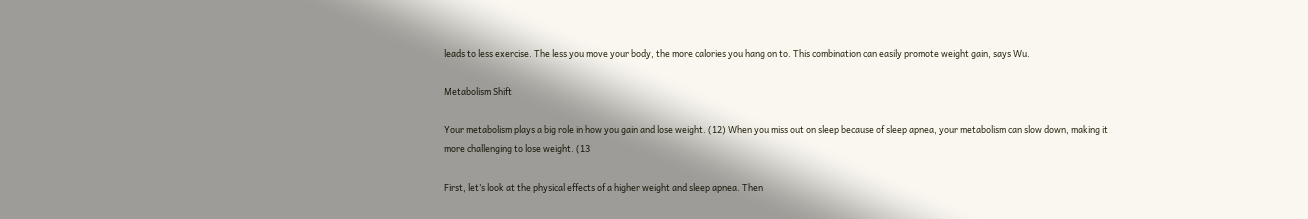leads to less exercise. The less you move your body, the more calories you hang on to. This combination can easily promote weight gain, says Wu.

Metabolism Shift

Your metabolism plays a big role in how you gain and lose weight. (12) When you miss out on sleep because of sleep apnea, your metabolism can slow down, making it more challenging to lose weight. (13

First, let’s look at the physical effects of a higher weight and sleep apnea. Then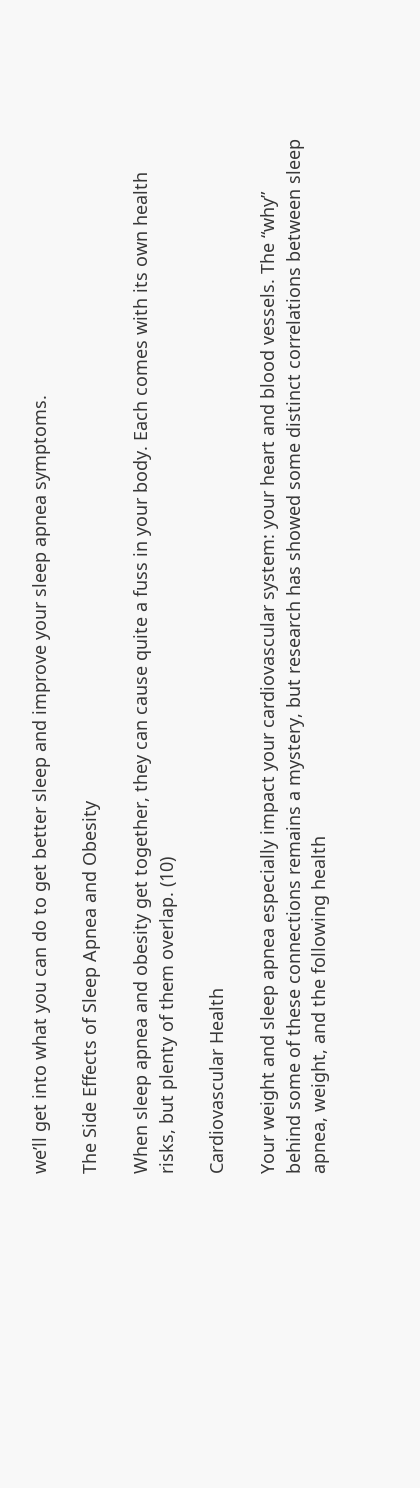we’ll get into what you can do to get better sleep and improve your sleep apnea symptoms.

The Side Effects of Sleep Apnea and Obesity

When sleep apnea and obesity get together, they can cause quite a fuss in your body. Each comes with its own health risks, but plenty of them overlap. (10)

Cardiovascular Health

Your weight and sleep apnea especially impact your cardiovascular system: your heart and blood vessels. The “why” behind some of these connections remains a mystery, but research has showed some distinct correlations between sleep apnea, weight, and the following health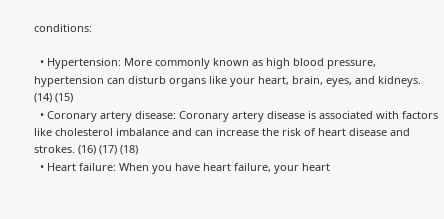conditions:

  • Hypertension: More commonly known as high blood pressure, hypertension can disturb organs like your heart, brain, eyes, and kidneys. (14) (15)
  • Coronary artery disease: Coronary artery disease is associated with factors like cholesterol imbalance and can increase the risk of heart disease and strokes. (16) (17) (18)
  • Heart failure: When you have heart failure, your heart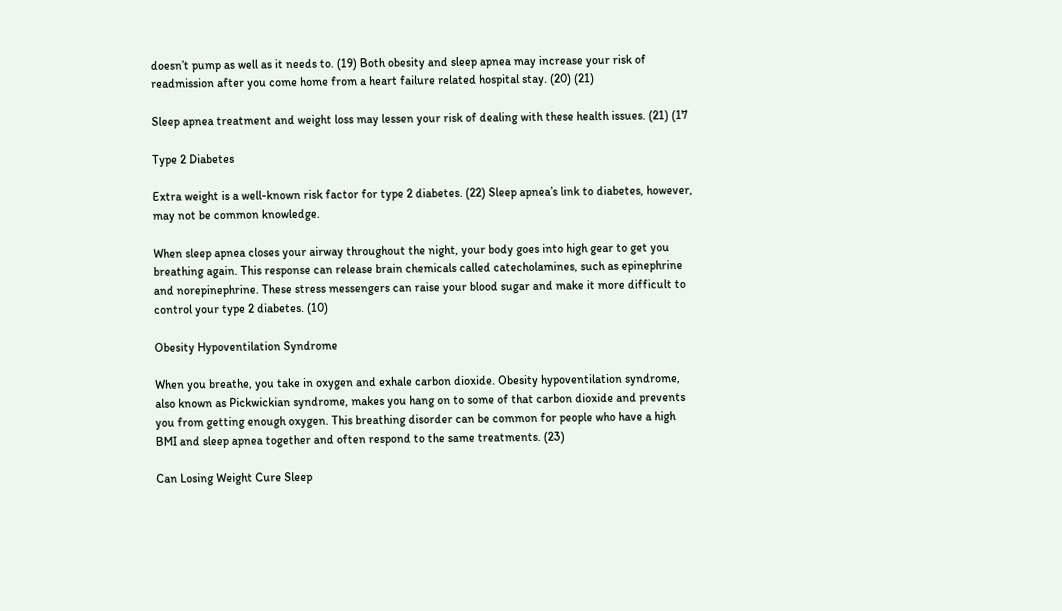doesn’t pump as well as it needs to. (19) Both obesity and sleep apnea may increase your risk of readmission after you come home from a heart failure related hospital stay. (20) (21)

Sleep apnea treatment and weight loss may lessen your risk of dealing with these health issues. (21) (17

Type 2 Diabetes

Extra weight is a well-known risk factor for type 2 diabetes. (22) Sleep apnea’s link to diabetes, however, may not be common knowledge.

When sleep apnea closes your airway throughout the night, your body goes into high gear to get you breathing again. This response can release brain chemicals called catecholamines, such as epinephrine and norepinephrine. These stress messengers can raise your blood sugar and make it more difficult to control your type 2 diabetes. (10)

Obesity Hypoventilation Syndrome

When you breathe, you take in oxygen and exhale carbon dioxide. Obesity hypoventilation syndrome, also known as Pickwickian syndrome, makes you hang on to some of that carbon dioxide and prevents you from getting enough oxygen. This breathing disorder can be common for people who have a high BMI and sleep apnea together and often respond to the same treatments. (23)

Can Losing Weight Cure Sleep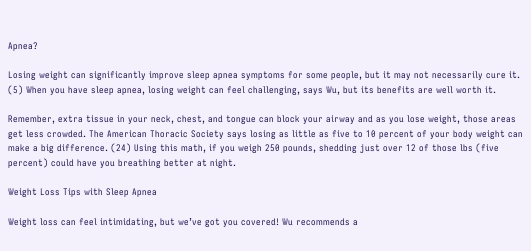Apnea?

Losing weight can significantly improve sleep apnea symptoms for some people, but it may not necessarily cure it. (5) When you have sleep apnea, losing weight can feel challenging, says Wu, but its benefits are well worth it.

Remember, extra tissue in your neck, chest, and tongue can block your airway and as you lose weight, those areas get less crowded. The American Thoracic Society says losing as little as five to 10 percent of your body weight can make a big difference. (24) Using this math, if you weigh 250 pounds, shedding just over 12 of those lbs (five percent) could have you breathing better at night.

Weight Loss Tips with Sleep Apnea

Weight loss can feel intimidating, but we’ve got you covered! Wu recommends a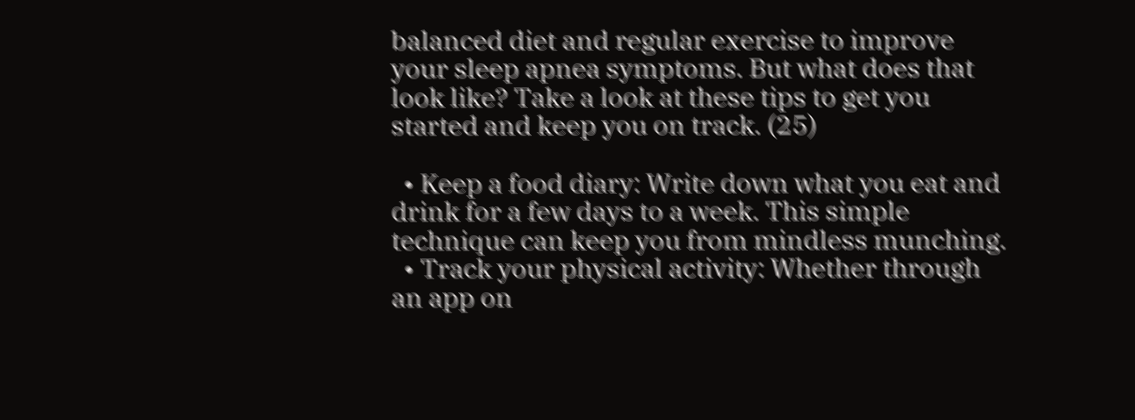balanced diet and regular exercise to improve your sleep apnea symptoms. But what does that look like? Take a look at these tips to get you started and keep you on track. (25)

  • Keep a food diary: Write down what you eat and drink for a few days to a week. This simple technique can keep you from mindless munching.
  • Track your physical activity: Whether through an app on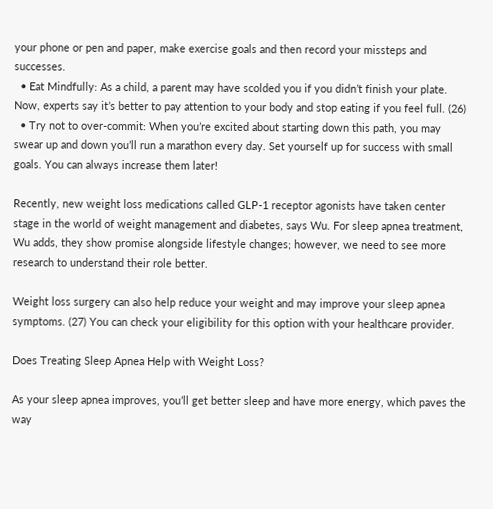your phone or pen and paper, make exercise goals and then record your missteps and successes.
  • Eat Mindfully: As a child, a parent may have scolded you if you didn’t finish your plate. Now, experts say it’s better to pay attention to your body and stop eating if you feel full. (26)
  • Try not to over-commit: When you’re excited about starting down this path, you may swear up and down you’ll run a marathon every day. Set yourself up for success with small goals. You can always increase them later!

Recently, new weight loss medications called GLP-1 receptor agonists have taken center stage in the world of weight management and diabetes, says Wu. For sleep apnea treatment, Wu adds, they show promise alongside lifestyle changes; however, we need to see more research to understand their role better.

Weight loss surgery can also help reduce your weight and may improve your sleep apnea symptoms. (27) You can check your eligibility for this option with your healthcare provider.

Does Treating Sleep Apnea Help with Weight Loss?

As your sleep apnea improves, you’ll get better sleep and have more energy, which paves the way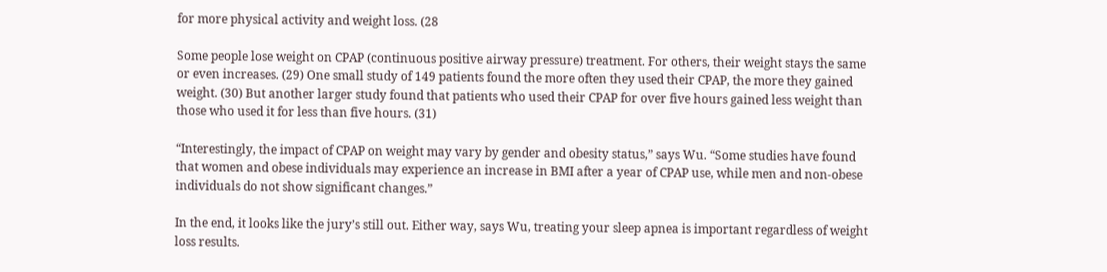for more physical activity and weight loss. (28

Some people lose weight on CPAP (continuous positive airway pressure) treatment. For others, their weight stays the same or even increases. (29) One small study of 149 patients found the more often they used their CPAP, the more they gained weight. (30) But another larger study found that patients who used their CPAP for over five hours gained less weight than those who used it for less than five hours. (31)

“Interestingly, the impact of CPAP on weight may vary by gender and obesity status,” says Wu. “Some studies have found that women and obese individuals may experience an increase in BMI after a year of CPAP use, while men and non-obese individuals do not show significant changes.”

In the end, it looks like the jury’s still out. Either way, says Wu, treating your sleep apnea is important regardless of weight loss results.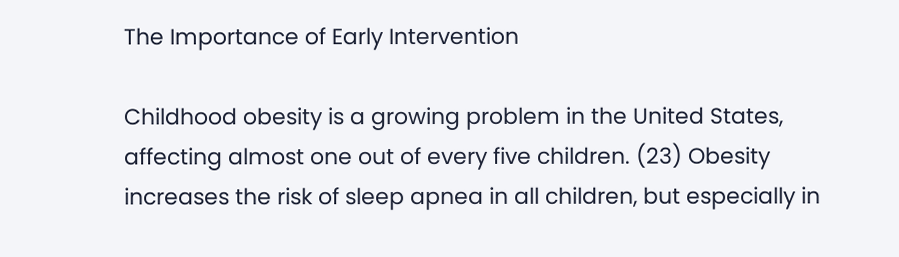The Importance of Early Intervention

Childhood obesity is a growing problem in the United States, affecting almost one out of every five children. (23) Obesity increases the risk of sleep apnea in all children, but especially in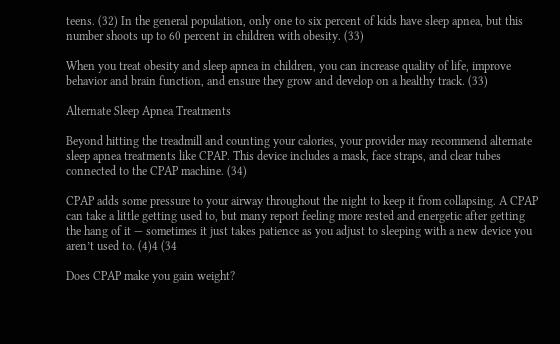teens. (32) In the general population, only one to six percent of kids have sleep apnea, but this number shoots up to 60 percent in children with obesity. (33)

When you treat obesity and sleep apnea in children, you can increase quality of life, improve behavior and brain function, and ensure they grow and develop on a healthy track. (33)

Alternate Sleep Apnea Treatments

Beyond hitting the treadmill and counting your calories, your provider may recommend alternate sleep apnea treatments like CPAP. This device includes a mask, face straps, and clear tubes connected to the CPAP machine. (34)

CPAP adds some pressure to your airway throughout the night to keep it from collapsing. A CPAP can take a little getting used to, but many report feeling more rested and energetic after getting the hang of it — sometimes it just takes patience as you adjust to sleeping with a new device you aren’t used to. (4)4 (34

Does CPAP make you gain weight?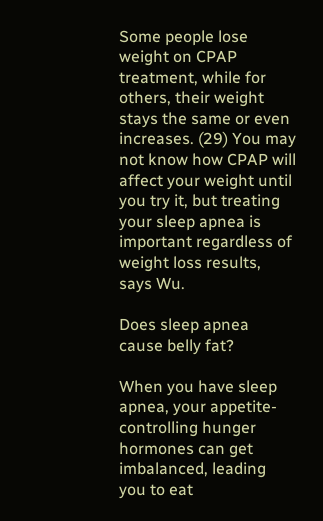Some people lose weight on CPAP treatment, while for others, their weight stays the same or even increases. (29) You may not know how CPAP will affect your weight until you try it, but treating your sleep apnea is important regardless of weight loss results, says Wu.

Does sleep apnea cause belly fat?

When you have sleep apnea, your appetite-controlling hunger hormones can get imbalanced, leading you to eat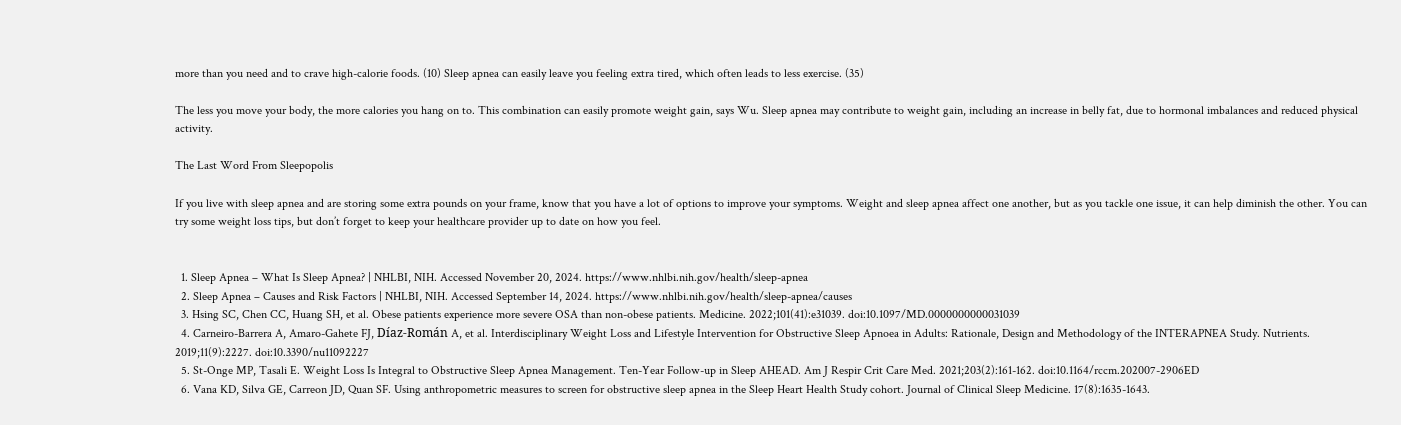more than you need and to crave high-calorie foods. (10) Sleep apnea can easily leave you feeling extra tired, which often leads to less exercise. (35)

The less you move your body, the more calories you hang on to. This combination can easily promote weight gain, says Wu. Sleep apnea may contribute to weight gain, including an increase in belly fat, due to hormonal imbalances and reduced physical activity.

The Last Word From Sleepopolis

If you live with sleep apnea and are storing some extra pounds on your frame, know that you have a lot of options to improve your symptoms. Weight and sleep apnea affect one another, but as you tackle one issue, it can help diminish the other. You can try some weight loss tips, but don’t forget to keep your healthcare provider up to date on how you feel.


  1. Sleep Apnea – What Is Sleep Apnea? | NHLBI, NIH. Accessed November 20, 2024. https://www.nhlbi.nih.gov/health/sleep-apnea
  2. Sleep Apnea – Causes and Risk Factors | NHLBI, NIH. Accessed September 14, 2024. https://www.nhlbi.nih.gov/health/sleep-apnea/causes
  3. Hsing SC, Chen CC, Huang SH, et al. Obese patients experience more severe OSA than non-obese patients. Medicine. 2022;101(41):e31039. doi:10.1097/MD.0000000000031039
  4. Carneiro-Barrera A, Amaro-Gahete FJ, Díaz-Román A, et al. Interdisciplinary Weight Loss and Lifestyle Intervention for Obstructive Sleep Apnoea in Adults: Rationale, Design and Methodology of the INTERAPNEA Study. Nutrients. 2019;11(9):2227. doi:10.3390/nu11092227
  5. St-Onge MP, Tasali E. Weight Loss Is Integral to Obstructive Sleep Apnea Management. Ten-Year Follow-up in Sleep AHEAD. Am J Respir Crit Care Med. 2021;203(2):161-162. doi:10.1164/rccm.202007-2906ED
  6. Vana KD, Silva GE, Carreon JD, Quan SF. Using anthropometric measures to screen for obstructive sleep apnea in the Sleep Heart Health Study cohort. Journal of Clinical Sleep Medicine. 17(8):1635-1643.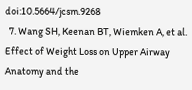doi:10.5664/jcsm.9268
  7. Wang SH, Keenan BT, Wiemken A, et al. Effect of Weight Loss on Upper Airway Anatomy and the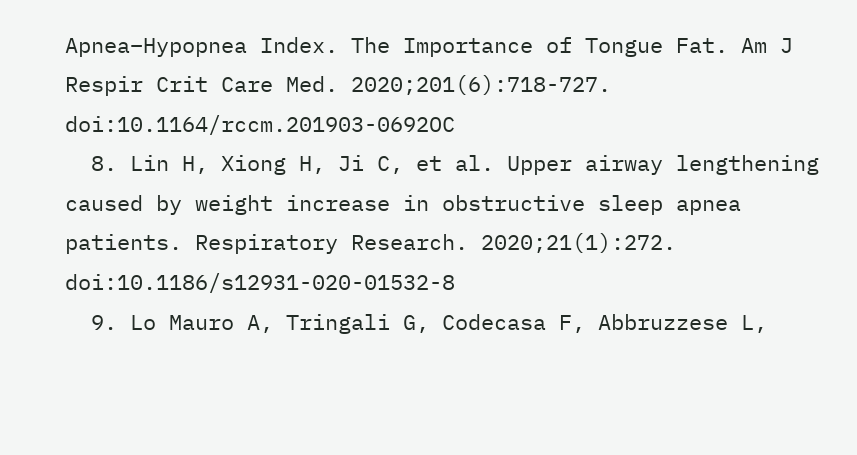Apnea–Hypopnea Index. The Importance of Tongue Fat. Am J Respir Crit Care Med. 2020;201(6):718-727. doi:10.1164/rccm.201903-0692OC
  8. Lin H, Xiong H, Ji C, et al. Upper airway lengthening caused by weight increase in obstructive sleep apnea patients. Respiratory Research. 2020;21(1):272. doi:10.1186/s12931-020-01532-8
  9. Lo Mauro A, Tringali G, Codecasa F, Abbruzzese L,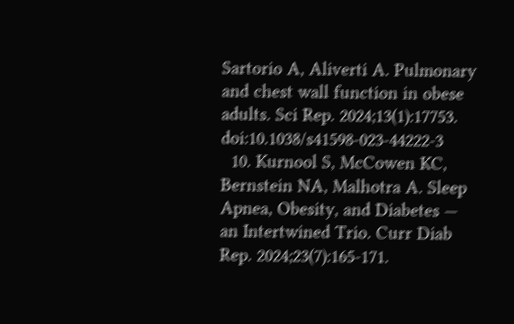Sartorio A, Aliverti A. Pulmonary and chest wall function in obese adults. Sci Rep. 2024;13(1):17753. doi:10.1038/s41598-023-44222-3
  10. Kurnool S, McCowen KC, Bernstein NA, Malhotra A. Sleep Apnea, Obesity, and Diabetes — an Intertwined Trio. Curr Diab Rep. 2024;23(7):165-171.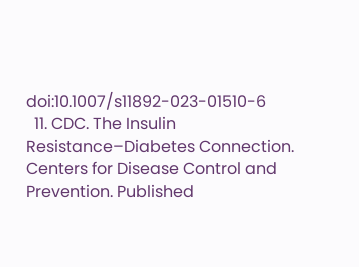doi:10.1007/s11892-023-01510-6
  11. CDC. The Insulin Resistance–Diabetes Connection. Centers for Disease Control and Prevention. Published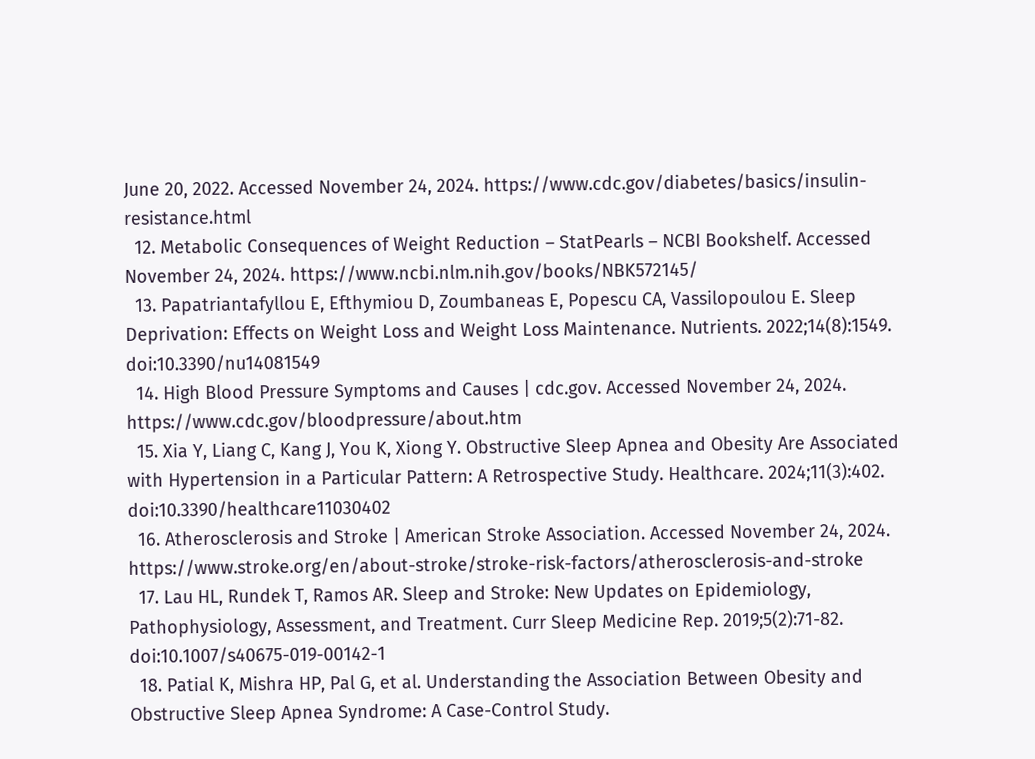June 20, 2022. Accessed November 24, 2024. https://www.cdc.gov/diabetes/basics/insulin-resistance.html
  12. Metabolic Consequences of Weight Reduction – StatPearls – NCBI Bookshelf. Accessed November 24, 2024. https://www.ncbi.nlm.nih.gov/books/NBK572145/
  13. Papatriantafyllou E, Efthymiou D, Zoumbaneas E, Popescu CA, Vassilopoulou E. Sleep Deprivation: Effects on Weight Loss and Weight Loss Maintenance. Nutrients. 2022;14(8):1549. doi:10.3390/nu14081549
  14. High Blood Pressure Symptoms and Causes | cdc.gov. Accessed November 24, 2024. https://www.cdc.gov/bloodpressure/about.htm
  15. Xia Y, Liang C, Kang J, You K, Xiong Y. Obstructive Sleep Apnea and Obesity Are Associated with Hypertension in a Particular Pattern: A Retrospective Study. Healthcare. 2024;11(3):402. doi:10.3390/healthcare11030402
  16. Atherosclerosis and Stroke | American Stroke Association. Accessed November 24, 2024. https://www.stroke.org/en/about-stroke/stroke-risk-factors/atherosclerosis-and-stroke
  17. Lau HL, Rundek T, Ramos AR. Sleep and Stroke: New Updates on Epidemiology, Pathophysiology, Assessment, and Treatment. Curr Sleep Medicine Rep. 2019;5(2):71-82. doi:10.1007/s40675-019-00142-1
  18. Patial K, Mishra HP, Pal G, et al. Understanding the Association Between Obesity and Obstructive Sleep Apnea Syndrome: A Case-Control Study.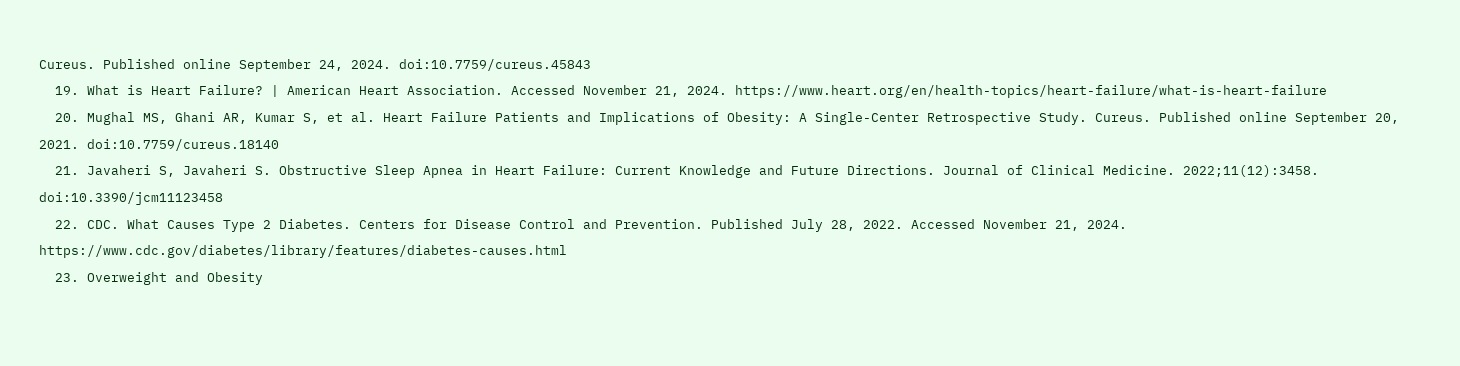Cureus. Published online September 24, 2024. doi:10.7759/cureus.45843
  19. What is Heart Failure? | American Heart Association. Accessed November 21, 2024. https://www.heart.org/en/health-topics/heart-failure/what-is-heart-failure
  20. Mughal MS, Ghani AR, Kumar S, et al. Heart Failure Patients and Implications of Obesity: A Single-Center Retrospective Study. Cureus. Published online September 20, 2021. doi:10.7759/cureus.18140
  21. Javaheri S, Javaheri S. Obstructive Sleep Apnea in Heart Failure: Current Knowledge and Future Directions. Journal of Clinical Medicine. 2022;11(12):3458. doi:10.3390/jcm11123458
  22. CDC. What Causes Type 2 Diabetes. Centers for Disease Control and Prevention. Published July 28, 2022. Accessed November 21, 2024. https://www.cdc.gov/diabetes/library/features/diabetes-causes.html
  23. Overweight and Obesity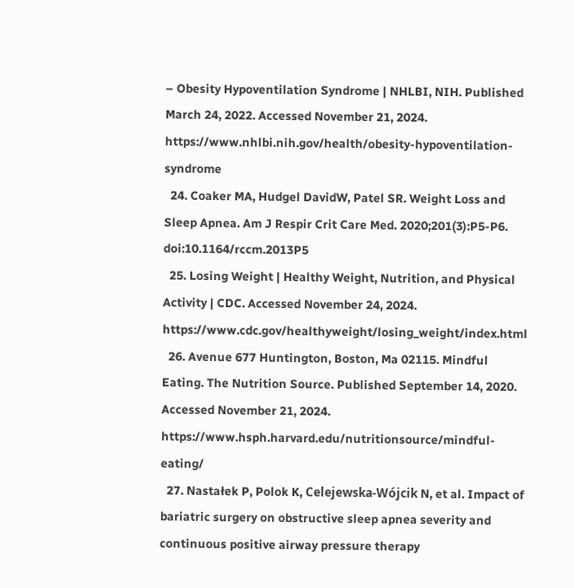– Obesity Hypoventilation Syndrome | NHLBI, NIH. Published March 24, 2022. Accessed November 21, 2024. https://www.nhlbi.nih.gov/health/obesity-hypoventilation-syndrome
  24. Coaker MA, Hudgel DavidW, Patel SR. Weight Loss and Sleep Apnea. Am J Respir Crit Care Med. 2020;201(3):P5-P6. doi:10.1164/rccm.2013P5
  25. Losing Weight | Healthy Weight, Nutrition, and Physical Activity | CDC. Accessed November 24, 2024. https://www.cdc.gov/healthyweight/losing_weight/index.html
  26. Avenue 677 Huntington, Boston, Ma 02115. Mindful Eating. The Nutrition Source. Published September 14, 2020. Accessed November 21, 2024. https://www.hsph.harvard.edu/nutritionsource/mindful-eating/
  27. Nastałek P, Polok K, Celejewska-Wójcik N, et al. Impact of bariatric surgery on obstructive sleep apnea severity and continuous positive airway pressure therapy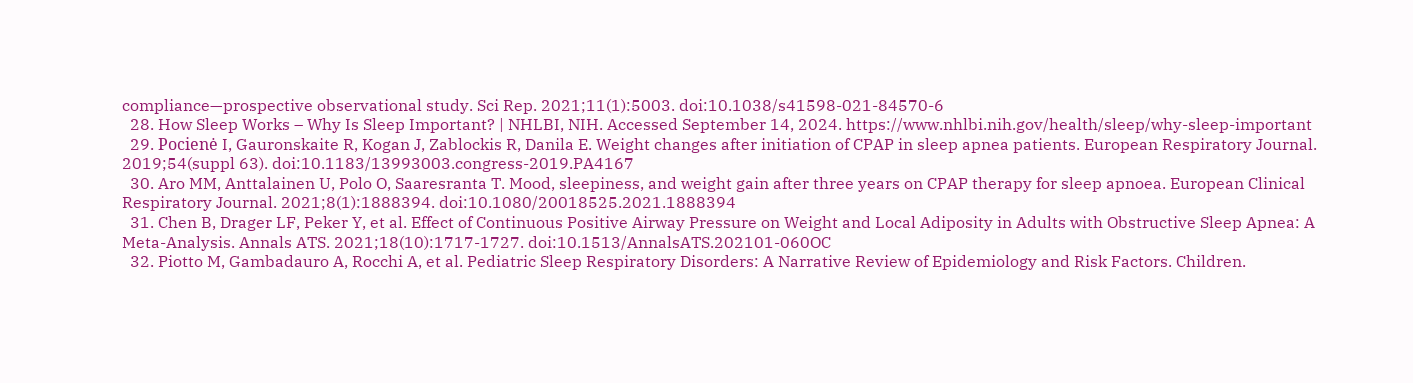compliance—prospective observational study. Sci Rep. 2021;11(1):5003. doi:10.1038/s41598-021-84570-6
  28. How Sleep Works – Why Is Sleep Important? | NHLBI, NIH. Accessed September 14, 2024. https://www.nhlbi.nih.gov/health/sleep/why-sleep-important
  29. Pocienė I, Gauronskaite R, Kogan J, Zablockis R, Danila E. Weight changes after initiation of CPAP in sleep apnea patients. European Respiratory Journal. 2019;54(suppl 63). doi:10.1183/13993003.congress-2019.PA4167
  30. Aro MM, Anttalainen U, Polo O, Saaresranta T. Mood, sleepiness, and weight gain after three years on CPAP therapy for sleep apnoea. European Clinical Respiratory Journal. 2021;8(1):1888394. doi:10.1080/20018525.2021.1888394
  31. Chen B, Drager LF, Peker Y, et al. Effect of Continuous Positive Airway Pressure on Weight and Local Adiposity in Adults with Obstructive Sleep Apnea: A Meta-Analysis. Annals ATS. 2021;18(10):1717-1727. doi:10.1513/AnnalsATS.202101-060OC
  32. Piotto M, Gambadauro A, Rocchi A, et al. Pediatric Sleep Respiratory Disorders: A Narrative Review of Epidemiology and Risk Factors. Children.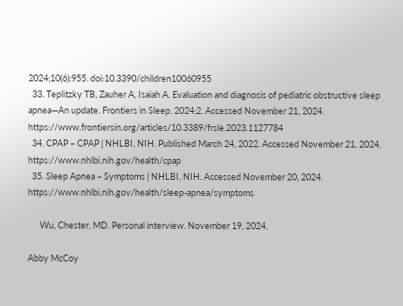2024;10(6):955. doi:10.3390/children10060955
  33. Teplitzky TB, Zauher A, Isaiah A. Evaluation and diagnosis of pediatric obstructive sleep apnea—An update. Frontiers in Sleep. 2024;2. Accessed November 21, 2024. https://www.frontiersin.org/articles/10.3389/frsle.2023.1127784
  34. CPAP – CPAP | NHLBI, NIH. Published March 24, 2022. Accessed November 21, 2024. https://www.nhlbi.nih.gov/health/cpap
  35. Sleep Apnea – Symptoms | NHLBI, NIH. Accessed November 20, 2024. https://www.nhlbi.nih.gov/health/sleep-apnea/symptoms

      Wu, Chester, MD. Personal interview. November 19, 2024.

Abby McCoy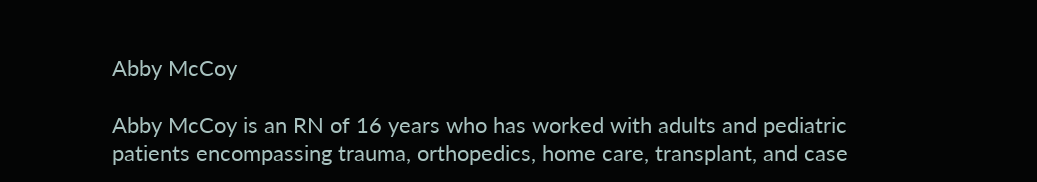Abby McCoy

Abby McCoy is an RN of 16 years who has worked with adults and pediatric patients encompassing trauma, orthopedics, home care, transplant, and case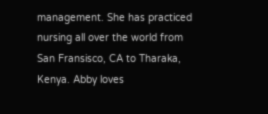management. She has practiced nursing all over the world from San Fransisco, CA to Tharaka, Kenya. Abby loves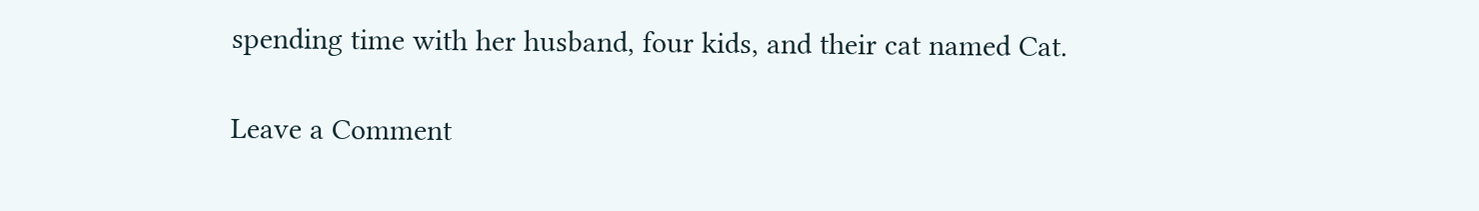spending time with her husband, four kids, and their cat named Cat.

Leave a Comment